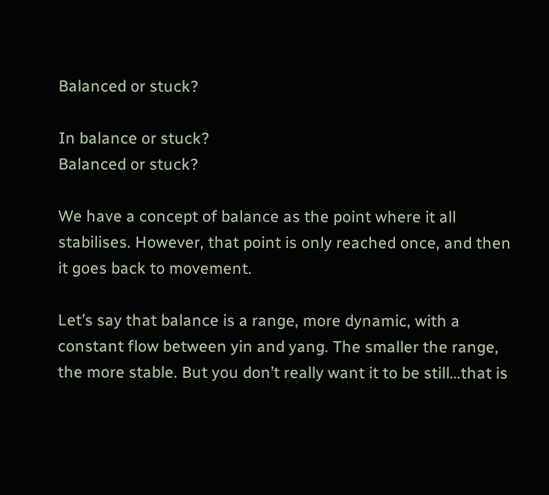Balanced or stuck?

In balance or stuck?
Balanced or stuck?

We have a concept of balance as the point where it all stabilises. However, that point is only reached once, and then it goes back to movement.

Let’s say that balance is a range, more dynamic, with a constant flow between yin and yang. The smaller the range, the more stable. But you don’t really want it to be still…that is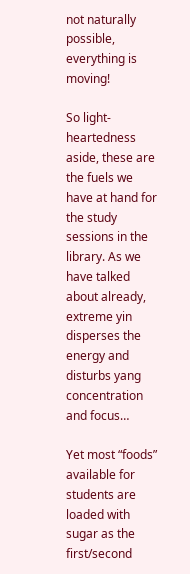not naturally possible, everything is moving!

So light-heartedness aside, these are the fuels we have at hand for the study sessions in the library. As we have talked about already, extreme yin disperses the energy and disturbs yang concentration and focus…

Yet most “foods” available for students are loaded with sugar as the first/second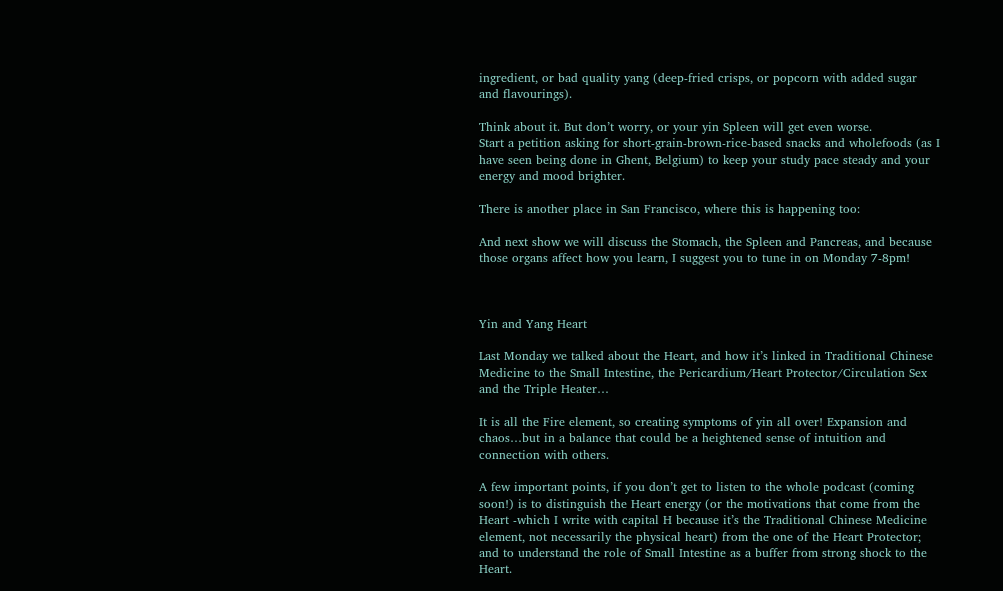ingredient, or bad quality yang (deep-fried crisps, or popcorn with added sugar and flavourings).

Think about it. But don’t worry, or your yin Spleen will get even worse.
Start a petition asking for short-grain-brown-rice-based snacks and wholefoods (as I have seen being done in Ghent, Belgium) to keep your study pace steady and your energy and mood brighter.

There is another place in San Francisco, where this is happening too:

And next show we will discuss the Stomach, the Spleen and Pancreas, and because those organs affect how you learn, I suggest you to tune in on Monday 7-8pm!



Yin and Yang Heart

Last Monday we talked about the Heart, and how it’s linked in Traditional Chinese Medicine to the Small Intestine, the Pericardium/Heart Protector/Circulation Sex and the Triple Heater…

It is all the Fire element, so creating symptoms of yin all over! Expansion and chaos…but in a balance that could be a heightened sense of intuition and connection with others.

A few important points, if you don’t get to listen to the whole podcast (coming soon!) is to distinguish the Heart energy (or the motivations that come from the Heart -which I write with capital H because it’s the Traditional Chinese Medicine element, not necessarily the physical heart) from the one of the Heart Protector; and to understand the role of Small Intestine as a buffer from strong shock to the Heart.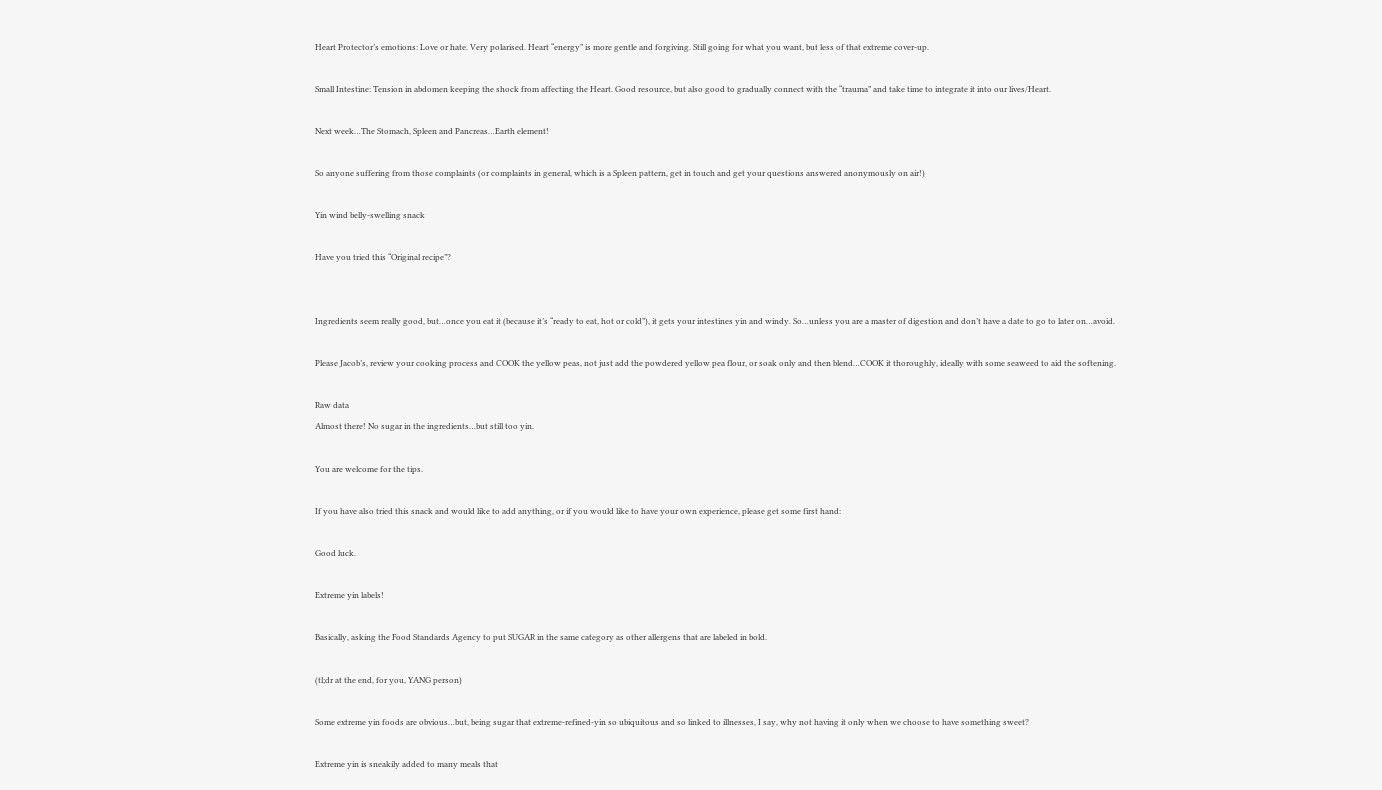Heart Protector’s emotions: Love or hate. Very polarised. Heart “energy” is more gentle and forgiving. Still going for what you want, but less of that extreme cover-up.

Small Intestine: Tension in abdomen keeping the shock from affecting the Heart. Good resource, but also good to gradually connect with the “trauma” and take time to integrate it into our lives/Heart.

Next week…The Stomach, Spleen and Pancreas…Earth element!

So anyone suffering from those complaints (or complaints in general, which is a Spleen pattern, get in touch and get your questions answered anonymously on air!)

Yin wind belly-swelling snack

Have you tried this “Original recipe”?


Ingredients seem really good, but…once you eat it (because it’s “ready to eat, hot or cold”), it gets your intestines yin and windy. So…unless you are a master of digestion and don’t have a date to go to later on…avoid.

Please Jacob’s, review your cooking process and COOK the yellow peas, not just add the powdered yellow pea flour, or soak only and then blend…COOK it thoroughly, ideally with some seaweed to aid the softening.

Raw data
Almost there! No sugar in the ingredients…but still too yin.

You are welcome for the tips.

If you have also tried this snack and would like to add anything, or if you would like to have your own experience, please get some first hand:

Good luck.

Extreme yin labels!

Basically, asking the Food Standards Agency to put SUGAR in the same category as other allergens that are labeled in bold.

(tl;dr at the end, for you, YANG person)

Some extreme yin foods are obvious…but, being sugar that extreme-refined-yin so ubiquitous and so linked to illnesses, I say, why not having it only when we choose to have something sweet?

Extreme yin is sneakily added to many meals that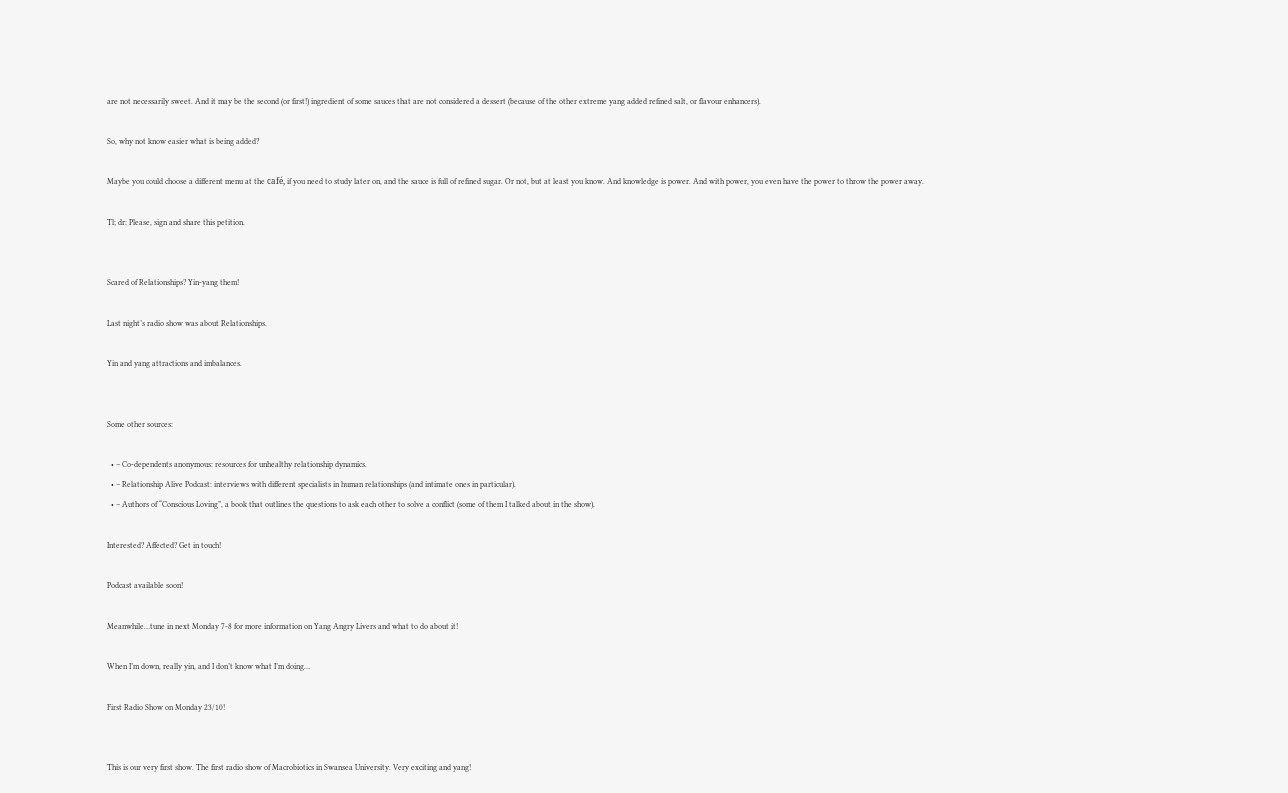are not necessarily sweet. And it may be the second (or first!) ingredient of some sauces that are not considered a dessert (because of the other extreme yang added refined salt, or flavour enhancers).

So, why not know easier what is being added?

Maybe you could choose a different menu at the café, if you need to study later on, and the sauce is full of refined sugar. Or not, but at least you know. And knowledge is power. And with power, you even have the power to throw the power away.

Tl; dr: Please, sign and share this petition.


Scared of Relationships? Yin-yang them!

Last night’s radio show was about Relationships.

Yin and yang attractions and imbalances.


Some other sources:

  • – Co-dependents anonymous: resources for unhealthy relationship dynamics.
  • – Relationship Alive Podcast: interviews with different specialists in human relationships (and intimate ones in particular).
  • – Authors of “Conscious Loving”, a book that outlines the questions to ask each other to solve a conflict (some of them I talked about in the show).

Interested? Affected? Get in touch!

Podcast available soon!

Meanwhile…tune in next Monday 7-8 for more information on Yang Angry Livers and what to do about it!

When I’m down, really yin, and I don’t know what I’m doing…

First Radio Show on Monday 23/10!


This is our very first show. The first radio show of Macrobiotics in Swansea University. Very exciting and yang!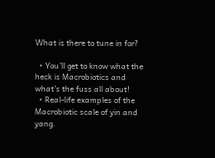What is there to tune in for?

  • You’ll get to know what the heck is Macrobiotics and what’s the fuss all about!
  • Real-life examples of the Macrobiotic scale of yin and yang.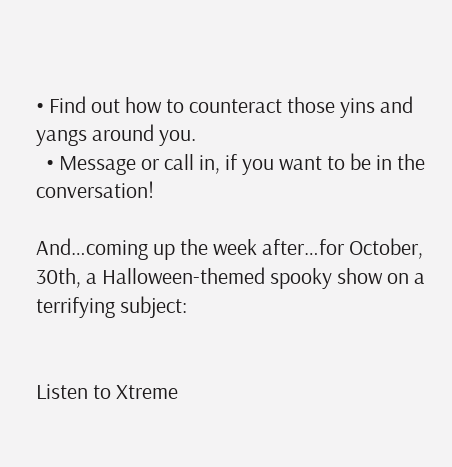• Find out how to counteract those yins and yangs around you.
  • Message or call in, if you want to be in the conversation!

And…coming up the week after…for October, 30th, a Halloween-themed spooky show on a terrifying subject:


Listen to Xtreme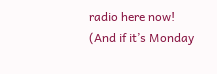radio here now!
(And if it’s Monday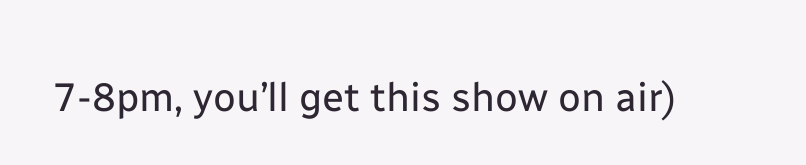7-8pm, you’ll get this show on air)